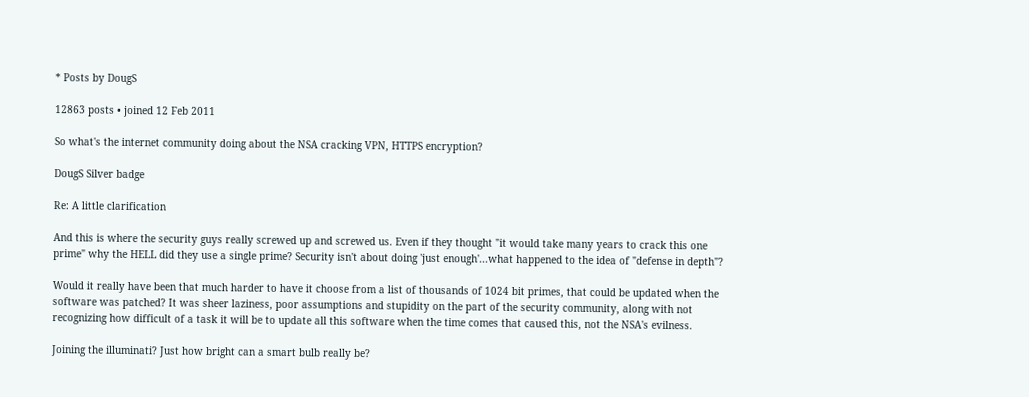* Posts by DougS

12863 posts • joined 12 Feb 2011

So what's the internet community doing about the NSA cracking VPN, HTTPS encryption?

DougS Silver badge

Re: A little clarification

And this is where the security guys really screwed up and screwed us. Even if they thought "it would take many years to crack this one prime" why the HELL did they use a single prime? Security isn't about doing 'just enough'...what happened to the idea of "defense in depth"?

Would it really have been that much harder to have it choose from a list of thousands of 1024 bit primes, that could be updated when the software was patched? It was sheer laziness, poor assumptions and stupidity on the part of the security community, along with not recognizing how difficult of a task it will be to update all this software when the time comes that caused this, not the NSA's evilness.

Joining the illuminati? Just how bright can a smart bulb really be?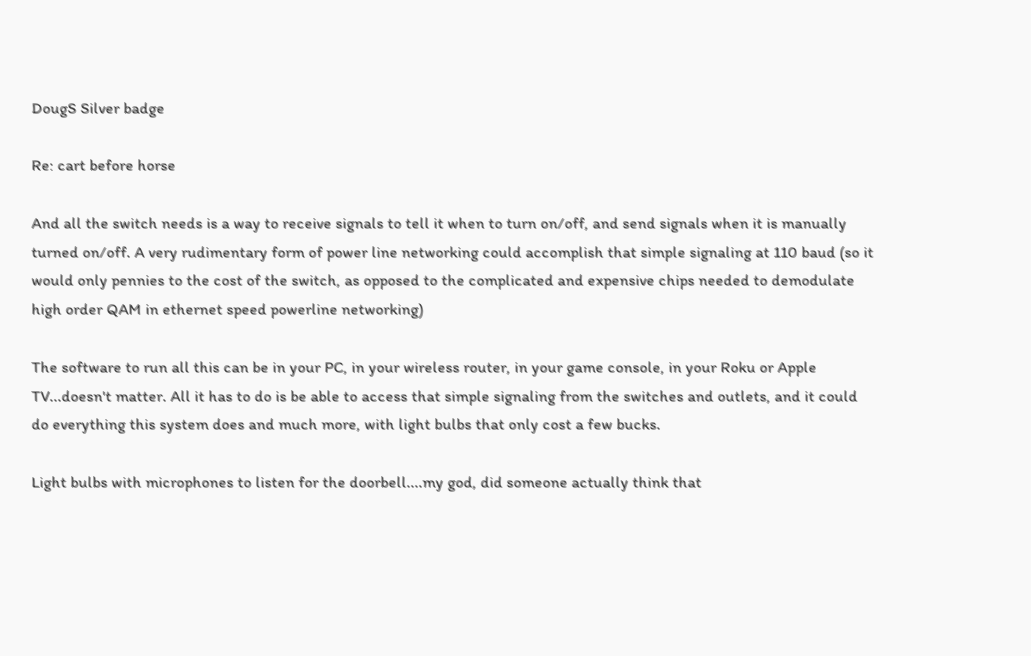DougS Silver badge

Re: cart before horse

And all the switch needs is a way to receive signals to tell it when to turn on/off, and send signals when it is manually turned on/off. A very rudimentary form of power line networking could accomplish that simple signaling at 110 baud (so it would only pennies to the cost of the switch, as opposed to the complicated and expensive chips needed to demodulate high order QAM in ethernet speed powerline networking)

The software to run all this can be in your PC, in your wireless router, in your game console, in your Roku or Apple TV...doesn't matter. All it has to do is be able to access that simple signaling from the switches and outlets, and it could do everything this system does and much more, with light bulbs that only cost a few bucks.

Light bulbs with microphones to listen for the doorbell....my god, did someone actually think that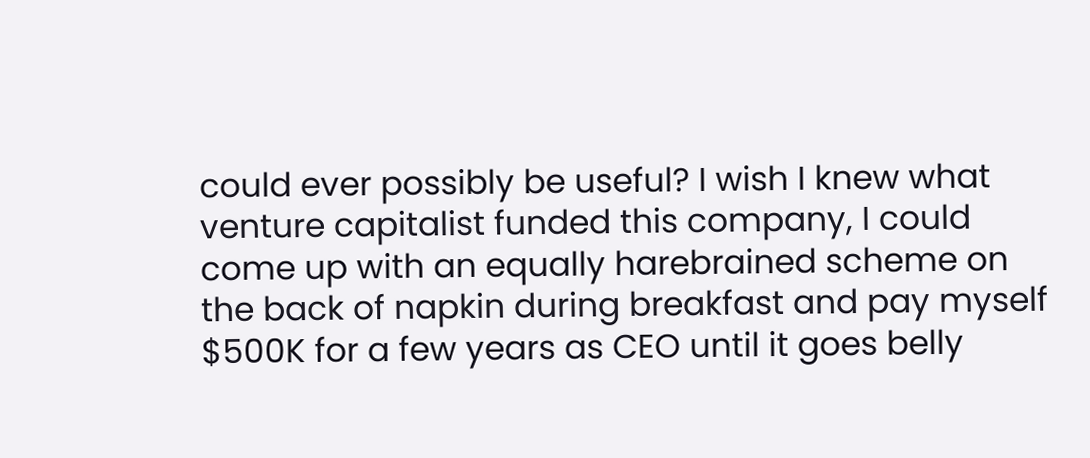could ever possibly be useful? I wish I knew what venture capitalist funded this company, I could come up with an equally harebrained scheme on the back of napkin during breakfast and pay myself $500K for a few years as CEO until it goes belly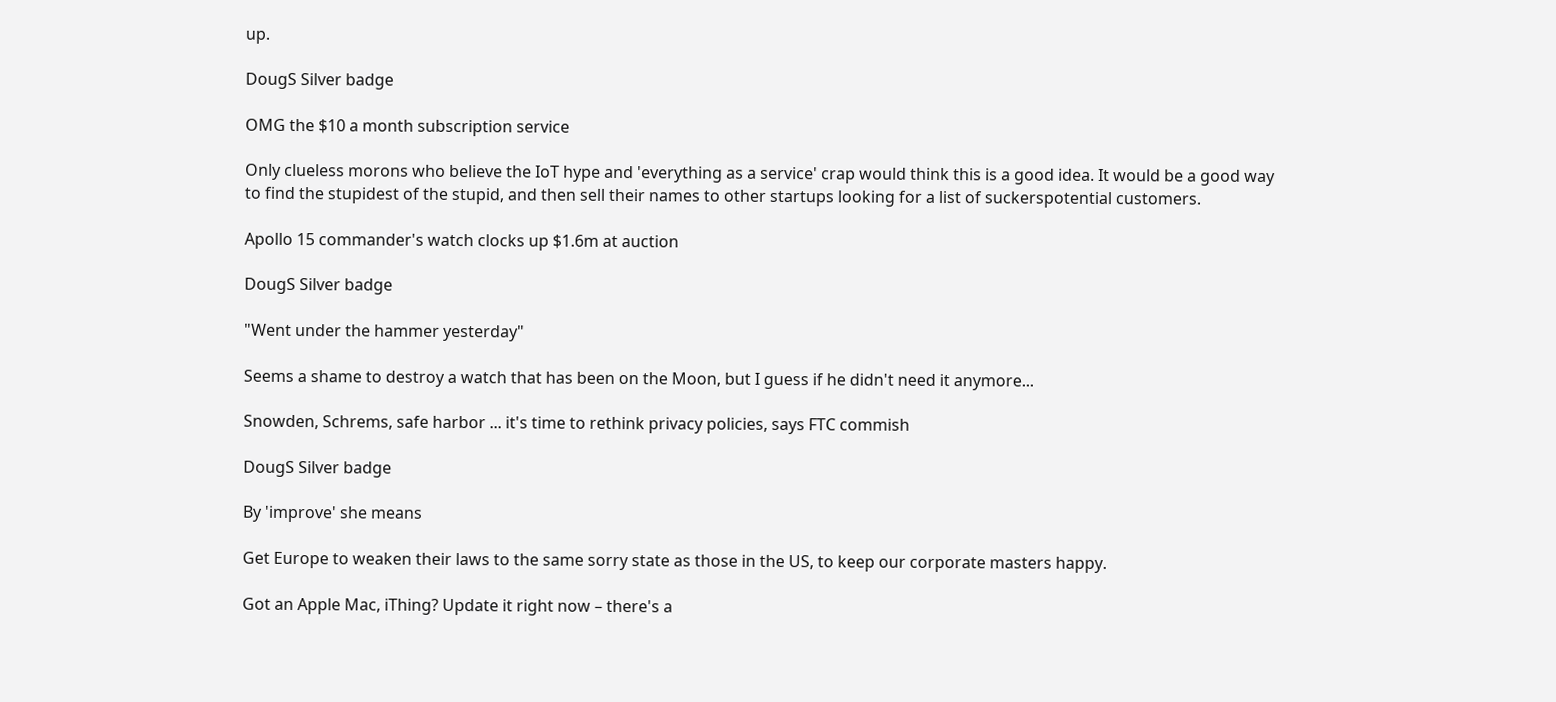up.

DougS Silver badge

OMG the $10 a month subscription service

Only clueless morons who believe the IoT hype and 'everything as a service' crap would think this is a good idea. It would be a good way to find the stupidest of the stupid, and then sell their names to other startups looking for a list of suckerspotential customers.

Apollo 15 commander's watch clocks up $1.6m at auction

DougS Silver badge

"Went under the hammer yesterday"

Seems a shame to destroy a watch that has been on the Moon, but I guess if he didn't need it anymore...

Snowden, Schrems, safe harbor ... it's time to rethink privacy policies, says FTC commish

DougS Silver badge

By 'improve' she means

Get Europe to weaken their laws to the same sorry state as those in the US, to keep our corporate masters happy.

Got an Apple Mac, iThing? Update it right now – there's a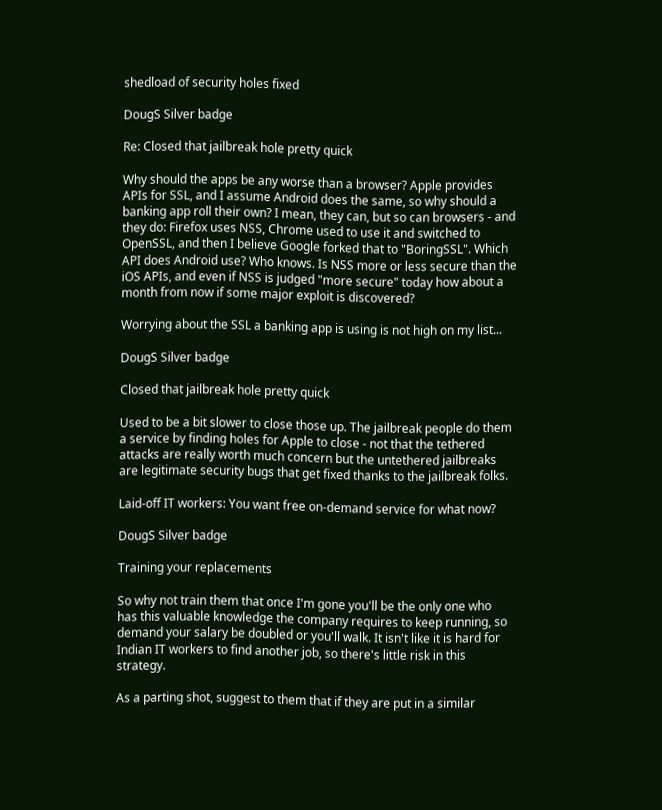shedload of security holes fixed

DougS Silver badge

Re: Closed that jailbreak hole pretty quick

Why should the apps be any worse than a browser? Apple provides APIs for SSL, and I assume Android does the same, so why should a banking app roll their own? I mean, they can, but so can browsers - and they do: Firefox uses NSS, Chrome used to use it and switched to OpenSSL, and then I believe Google forked that to "BoringSSL". Which API does Android use? Who knows. Is NSS more or less secure than the iOS APIs, and even if NSS is judged "more secure" today how about a month from now if some major exploit is discovered?

Worrying about the SSL a banking app is using is not high on my list...

DougS Silver badge

Closed that jailbreak hole pretty quick

Used to be a bit slower to close those up. The jailbreak people do them a service by finding holes for Apple to close - not that the tethered attacks are really worth much concern but the untethered jailbreaks are legitimate security bugs that get fixed thanks to the jailbreak folks.

Laid-off IT workers: You want free on-demand service for what now?

DougS Silver badge

Training your replacements

So why not train them that once I'm gone you'll be the only one who has this valuable knowledge the company requires to keep running, so demand your salary be doubled or you'll walk. It isn't like it is hard for Indian IT workers to find another job, so there's little risk in this strategy.

As a parting shot, suggest to them that if they are put in a similar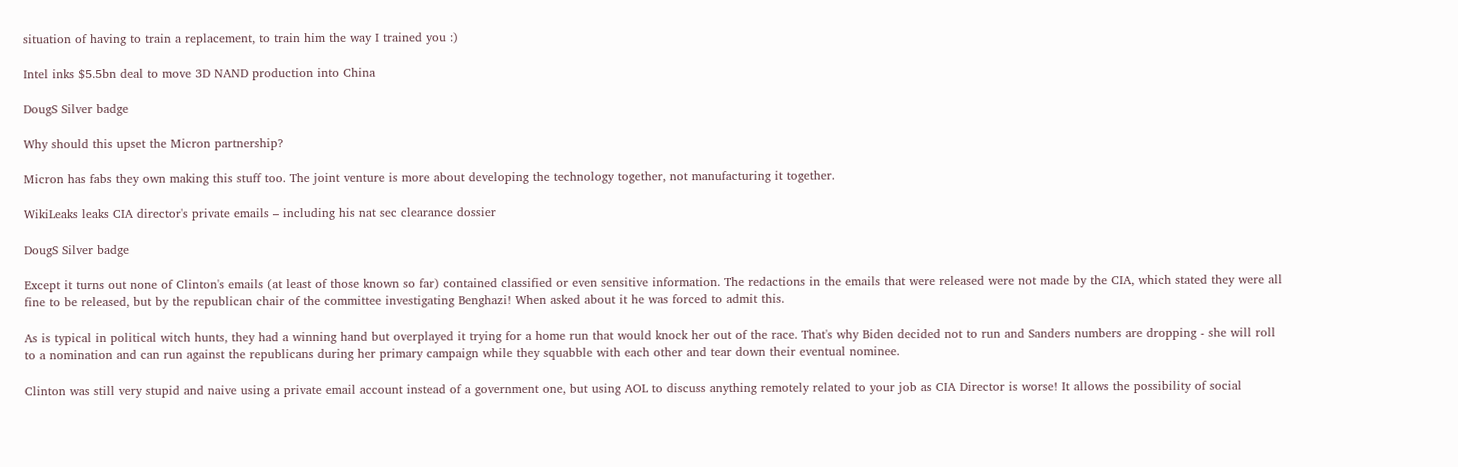situation of having to train a replacement, to train him the way I trained you :)

Intel inks $5.5bn deal to move 3D NAND production into China

DougS Silver badge

Why should this upset the Micron partnership?

Micron has fabs they own making this stuff too. The joint venture is more about developing the technology together, not manufacturing it together.

WikiLeaks leaks CIA director's private emails – including his nat sec clearance dossier

DougS Silver badge

Except it turns out none of Clinton's emails (at least of those known so far) contained classified or even sensitive information. The redactions in the emails that were released were not made by the CIA, which stated they were all fine to be released, but by the republican chair of the committee investigating Benghazi! When asked about it he was forced to admit this.

As is typical in political witch hunts, they had a winning hand but overplayed it trying for a home run that would knock her out of the race. That's why Biden decided not to run and Sanders numbers are dropping - she will roll to a nomination and can run against the republicans during her primary campaign while they squabble with each other and tear down their eventual nominee.

Clinton was still very stupid and naive using a private email account instead of a government one, but using AOL to discuss anything remotely related to your job as CIA Director is worse! It allows the possibility of social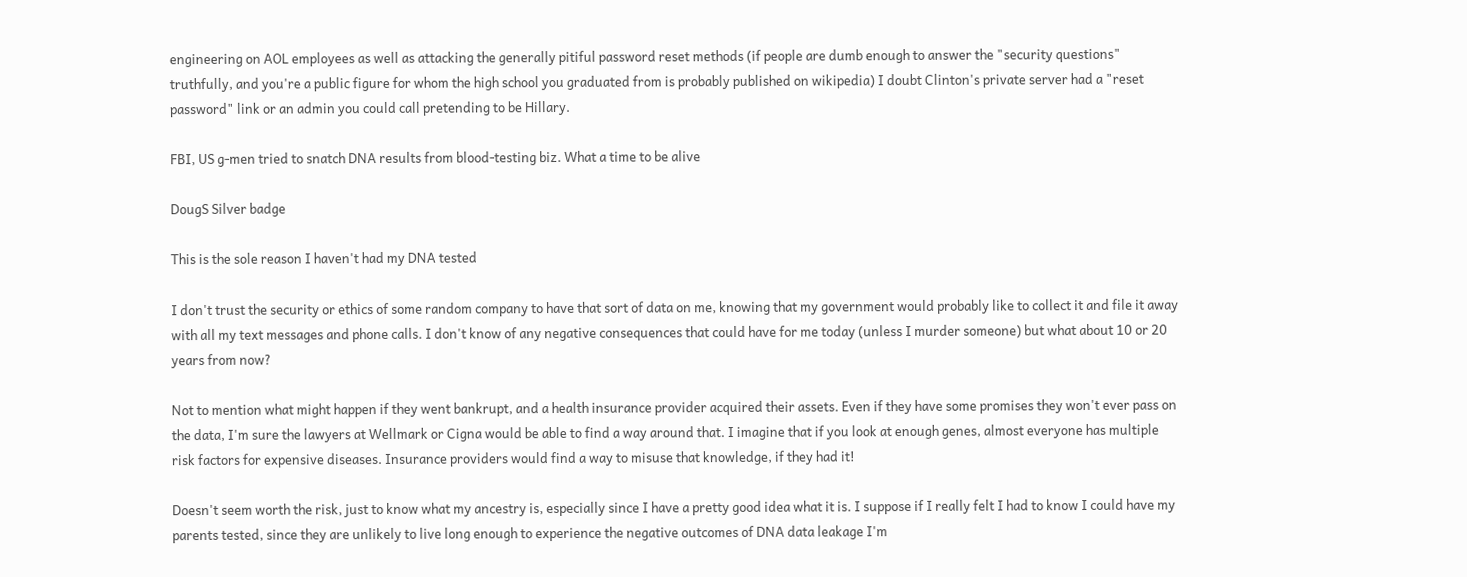engineering on AOL employees as well as attacking the generally pitiful password reset methods (if people are dumb enough to answer the "security questions" truthfully, and you're a public figure for whom the high school you graduated from is probably published on wikipedia) I doubt Clinton's private server had a "reset password" link or an admin you could call pretending to be Hillary.

FBI, US g-men tried to snatch DNA results from blood-testing biz. What a time to be alive

DougS Silver badge

This is the sole reason I haven't had my DNA tested

I don't trust the security or ethics of some random company to have that sort of data on me, knowing that my government would probably like to collect it and file it away with all my text messages and phone calls. I don't know of any negative consequences that could have for me today (unless I murder someone) but what about 10 or 20 years from now?

Not to mention what might happen if they went bankrupt, and a health insurance provider acquired their assets. Even if they have some promises they won't ever pass on the data, I'm sure the lawyers at Wellmark or Cigna would be able to find a way around that. I imagine that if you look at enough genes, almost everyone has multiple risk factors for expensive diseases. Insurance providers would find a way to misuse that knowledge, if they had it!

Doesn't seem worth the risk, just to know what my ancestry is, especially since I have a pretty good idea what it is. I suppose if I really felt I had to know I could have my parents tested, since they are unlikely to live long enough to experience the negative outcomes of DNA data leakage I'm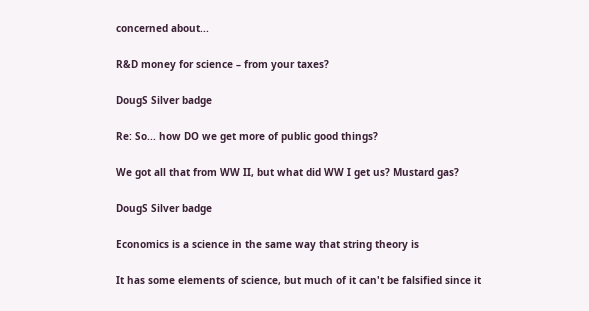concerned about...

R&D money for science – from your taxes?

DougS Silver badge

Re: So... how DO we get more of public good things?

We got all that from WW II, but what did WW I get us? Mustard gas?

DougS Silver badge

Economics is a science in the same way that string theory is

It has some elements of science, but much of it can't be falsified since it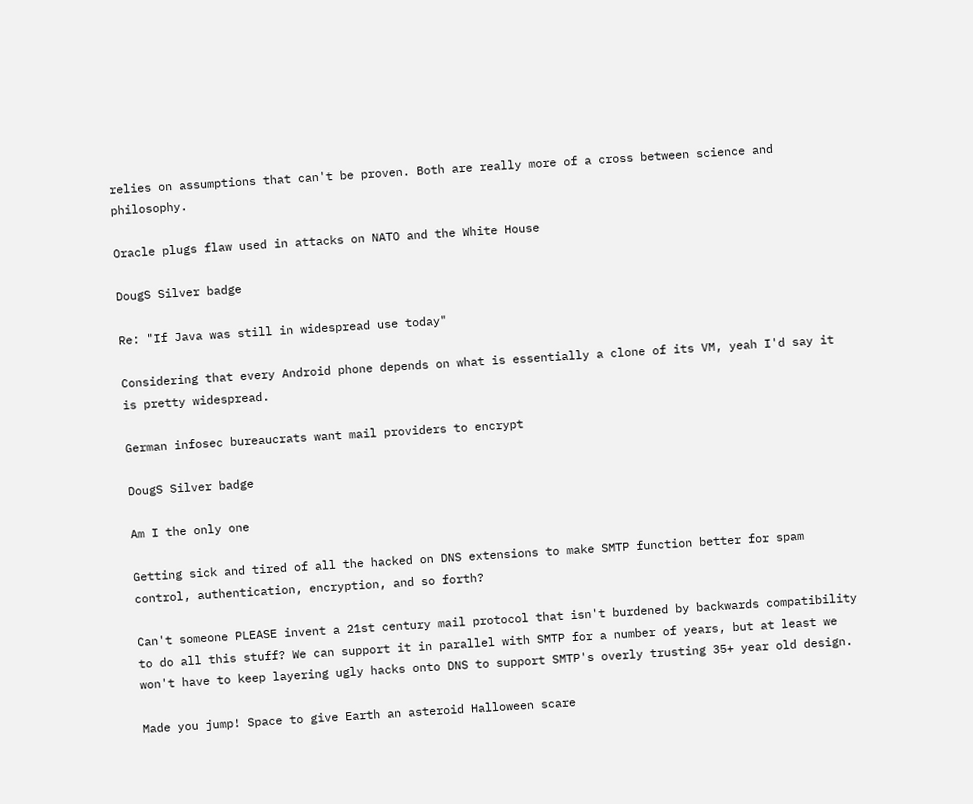relies on assumptions that can't be proven. Both are really more of a cross between science and philosophy.

Oracle plugs flaw used in attacks on NATO and the White House

DougS Silver badge

Re: "If Java was still in widespread use today"

Considering that every Android phone depends on what is essentially a clone of its VM, yeah I'd say it is pretty widespread.

German infosec bureaucrats want mail providers to encrypt

DougS Silver badge

Am I the only one

Getting sick and tired of all the hacked on DNS extensions to make SMTP function better for spam control, authentication, encryption, and so forth?

Can't someone PLEASE invent a 21st century mail protocol that isn't burdened by backwards compatibility to do all this stuff? We can support it in parallel with SMTP for a number of years, but at least we won't have to keep layering ugly hacks onto DNS to support SMTP's overly trusting 35+ year old design.

Made you jump! Space to give Earth an asteroid Halloween scare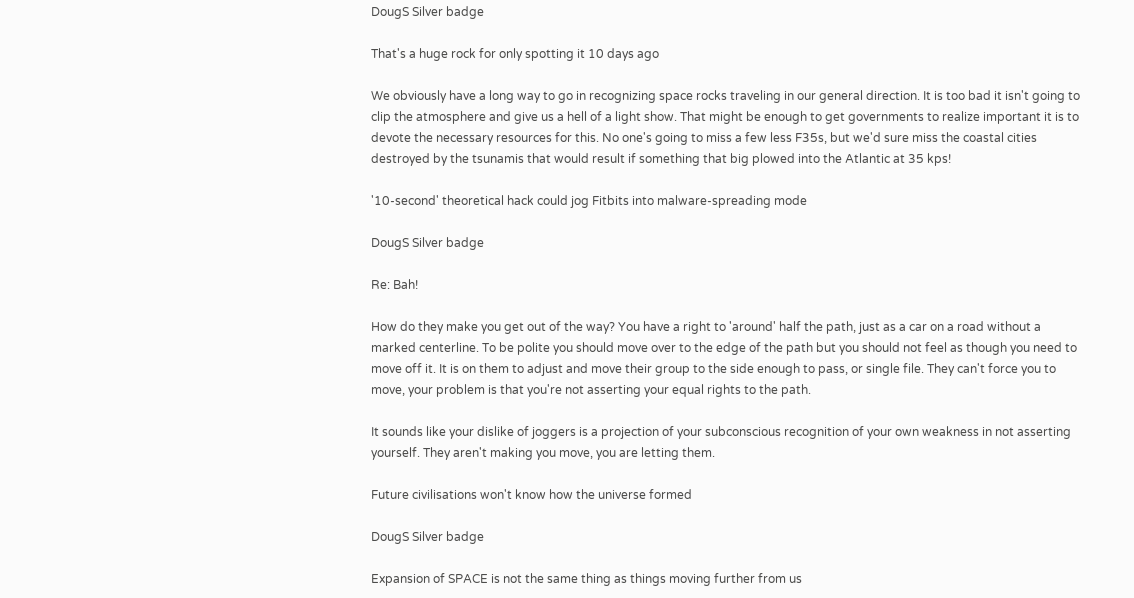DougS Silver badge

That's a huge rock for only spotting it 10 days ago

We obviously have a long way to go in recognizing space rocks traveling in our general direction. It is too bad it isn't going to clip the atmosphere and give us a hell of a light show. That might be enough to get governments to realize important it is to devote the necessary resources for this. No one's going to miss a few less F35s, but we'd sure miss the coastal cities destroyed by the tsunamis that would result if something that big plowed into the Atlantic at 35 kps!

'10-second' theoretical hack could jog Fitbits into malware-spreading mode

DougS Silver badge

Re: Bah!

How do they make you get out of the way? You have a right to 'around' half the path, just as a car on a road without a marked centerline. To be polite you should move over to the edge of the path but you should not feel as though you need to move off it. It is on them to adjust and move their group to the side enough to pass, or single file. They can't force you to move, your problem is that you're not asserting your equal rights to the path.

It sounds like your dislike of joggers is a projection of your subconscious recognition of your own weakness in not asserting yourself. They aren't making you move, you are letting them.

Future civilisations won't know how the universe formed

DougS Silver badge

Expansion of SPACE is not the same thing as things moving further from us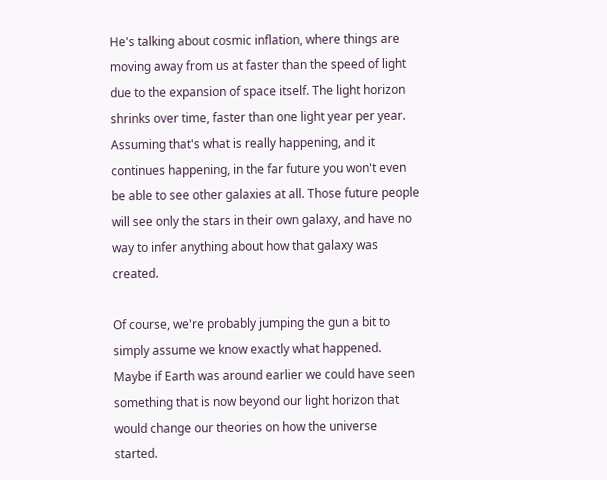He's talking about cosmic inflation, where things are moving away from us at faster than the speed of light due to the expansion of space itself. The light horizon shrinks over time, faster than one light year per year. Assuming that's what is really happening, and it continues happening, in the far future you won't even be able to see other galaxies at all. Those future people will see only the stars in their own galaxy, and have no way to infer anything about how that galaxy was created.

Of course, we're probably jumping the gun a bit to simply assume we know exactly what happened. Maybe if Earth was around earlier we could have seen something that is now beyond our light horizon that would change our theories on how the universe started.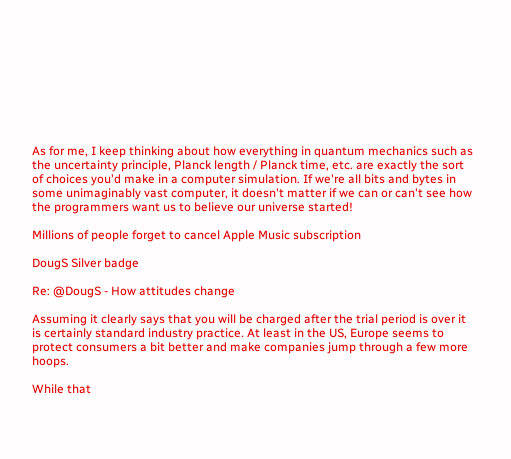As for me, I keep thinking about how everything in quantum mechanics such as the uncertainty principle, Planck length / Planck time, etc. are exactly the sort of choices you'd make in a computer simulation. If we're all bits and bytes in some unimaginably vast computer, it doesn't matter if we can or can't see how the programmers want us to believe our universe started!

Millions of people forget to cancel Apple Music subscription

DougS Silver badge

Re: @DougS - How attitudes change

Assuming it clearly says that you will be charged after the trial period is over it is certainly standard industry practice. At least in the US, Europe seems to protect consumers a bit better and make companies jump through a few more hoops.

While that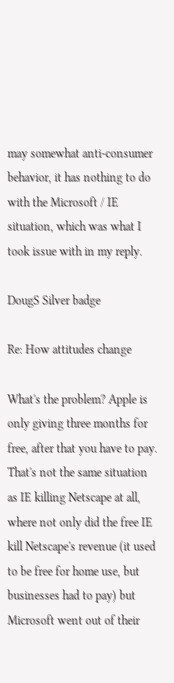may somewhat anti-consumer behavior, it has nothing to do with the Microsoft / IE situation, which was what I took issue with in my reply.

DougS Silver badge

Re: How attitudes change

What's the problem? Apple is only giving three months for free, after that you have to pay. That's not the same situation as IE killing Netscape at all, where not only did the free IE kill Netscape's revenue (it used to be free for home use, but businesses had to pay) but Microsoft went out of their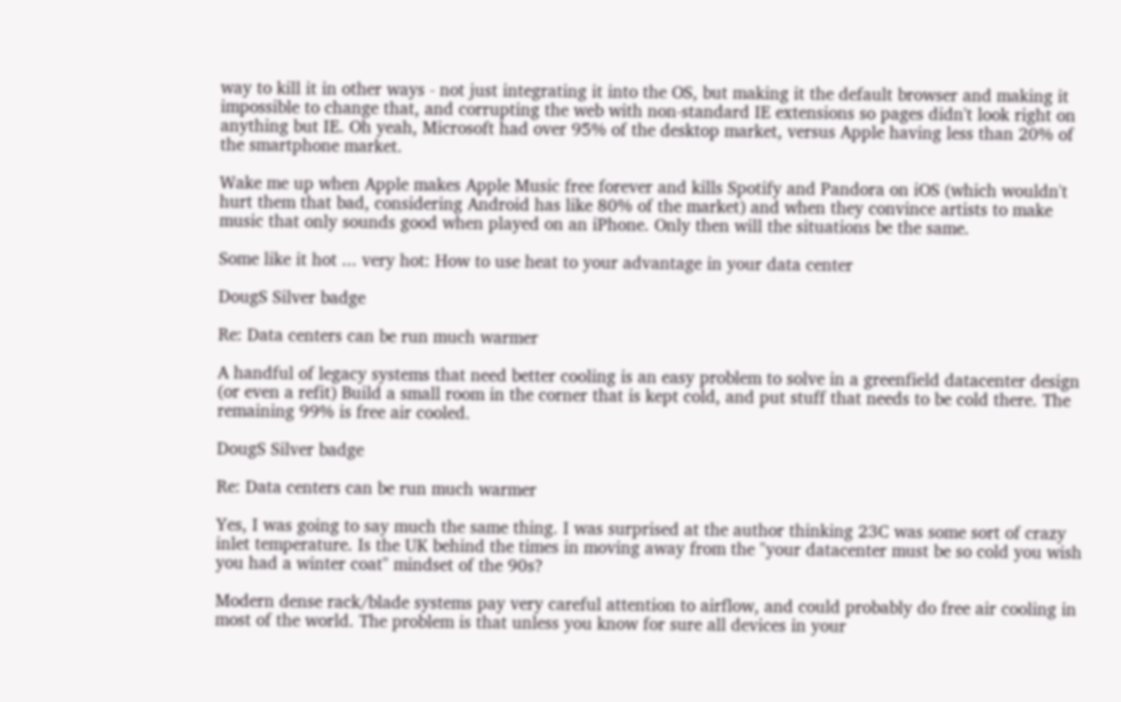way to kill it in other ways - not just integrating it into the OS, but making it the default browser and making it impossible to change that, and corrupting the web with non-standard IE extensions so pages didn't look right on anything but IE. Oh yeah, Microsoft had over 95% of the desktop market, versus Apple having less than 20% of the smartphone market.

Wake me up when Apple makes Apple Music free forever and kills Spotify and Pandora on iOS (which wouldn't hurt them that bad, considering Android has like 80% of the market) and when they convince artists to make music that only sounds good when played on an iPhone. Only then will the situations be the same.

Some like it hot ... very hot: How to use heat to your advantage in your data center

DougS Silver badge

Re: Data centers can be run much warmer

A handful of legacy systems that need better cooling is an easy problem to solve in a greenfield datacenter design (or even a refit) Build a small room in the corner that is kept cold, and put stuff that needs to be cold there. The remaining 99% is free air cooled.

DougS Silver badge

Re: Data centers can be run much warmer

Yes, I was going to say much the same thing. I was surprised at the author thinking 23C was some sort of crazy inlet temperature. Is the UK behind the times in moving away from the "your datacenter must be so cold you wish you had a winter coat" mindset of the 90s?

Modern dense rack/blade systems pay very careful attention to airflow, and could probably do free air cooling in most of the world. The problem is that unless you know for sure all devices in your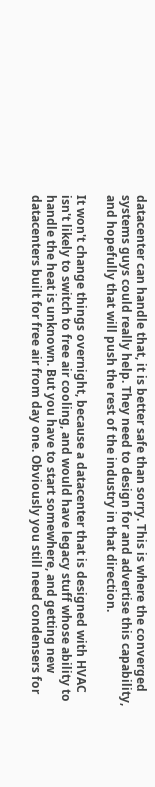datacenter can handle that, it is better safe than sorry. This is where the converged systems guys could really help. They need to design for and advertise this capability, and hopefully that will push the rest of the industry in that direction.

It won't change things overnight, because a datacenter that is designed with HVAC isn't likely to switch to free air cooling, and would have legacy stuff whose ability to handle the heat is unknown. But you have to start somewhere, and getting new datacenters built for free air from day one. Obviously you still need condensers for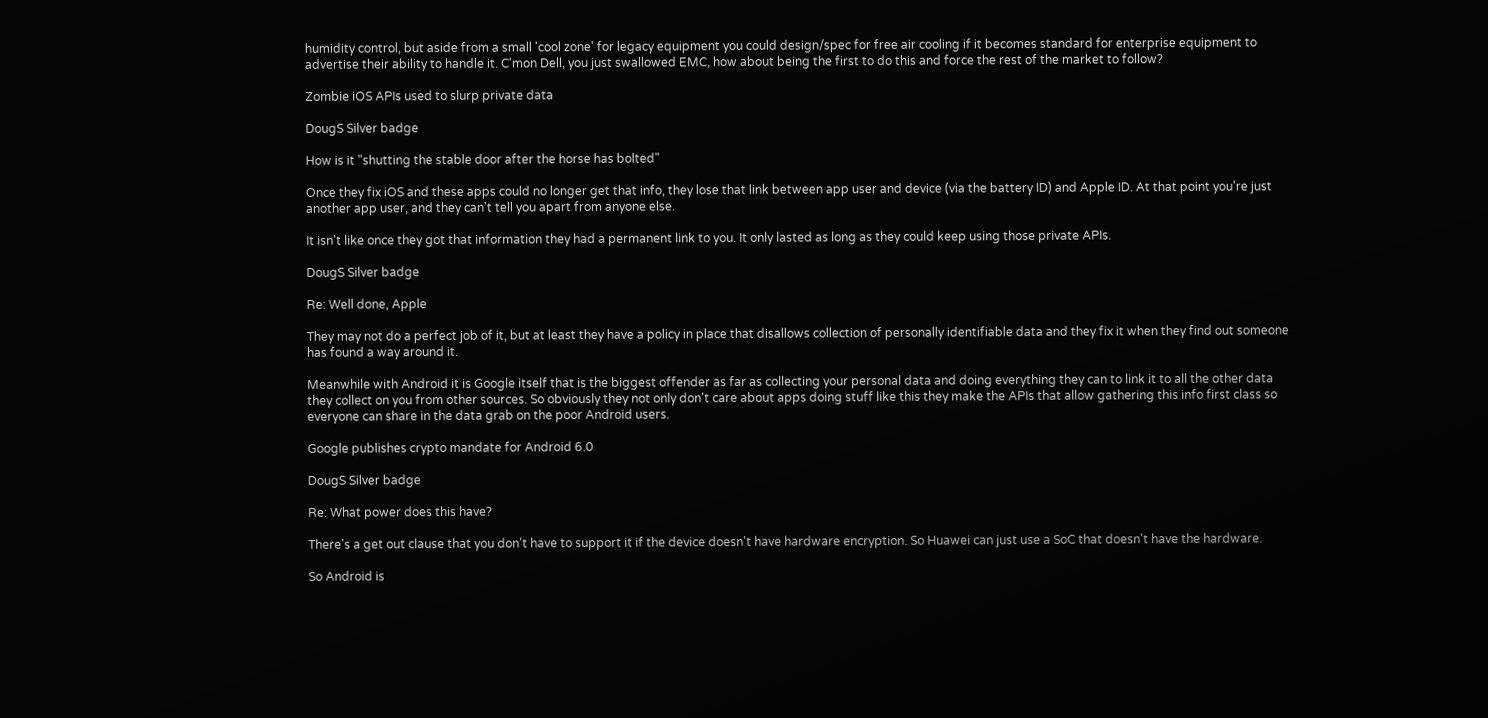humidity control, but aside from a small 'cool zone' for legacy equipment you could design/spec for free air cooling if it becomes standard for enterprise equipment to advertise their ability to handle it. C'mon Dell, you just swallowed EMC, how about being the first to do this and force the rest of the market to follow?

Zombie iOS APIs used to slurp private data

DougS Silver badge

How is it "shutting the stable door after the horse has bolted"

Once they fix iOS and these apps could no longer get that info, they lose that link between app user and device (via the battery ID) and Apple ID. At that point you're just another app user, and they can't tell you apart from anyone else.

It isn't like once they got that information they had a permanent link to you. It only lasted as long as they could keep using those private APIs.

DougS Silver badge

Re: Well done, Apple

They may not do a perfect job of it, but at least they have a policy in place that disallows collection of personally identifiable data and they fix it when they find out someone has found a way around it.

Meanwhile with Android it is Google itself that is the biggest offender as far as collecting your personal data and doing everything they can to link it to all the other data they collect on you from other sources. So obviously they not only don't care about apps doing stuff like this they make the APIs that allow gathering this info first class so everyone can share in the data grab on the poor Android users.

Google publishes crypto mandate for Android 6.0

DougS Silver badge

Re: What power does this have?

There's a get out clause that you don't have to support it if the device doesn't have hardware encryption. So Huawei can just use a SoC that doesn't have the hardware.

So Android is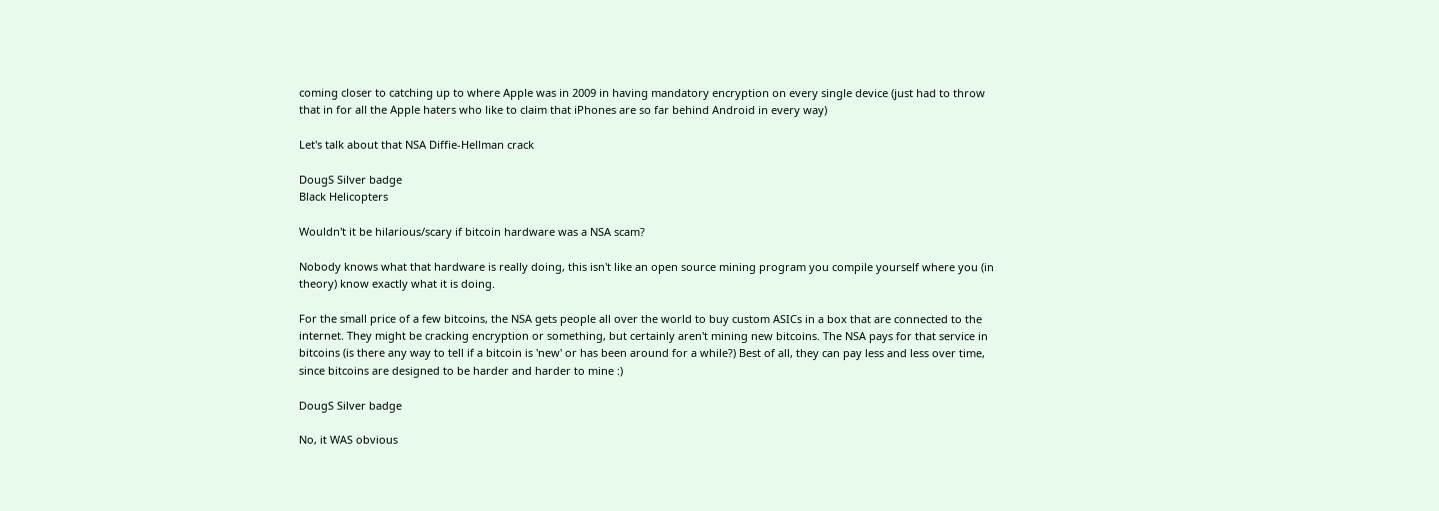coming closer to catching up to where Apple was in 2009 in having mandatory encryption on every single device (just had to throw that in for all the Apple haters who like to claim that iPhones are so far behind Android in every way)

Let's talk about that NSA Diffie-Hellman crack

DougS Silver badge
Black Helicopters

Wouldn't it be hilarious/scary if bitcoin hardware was a NSA scam?

Nobody knows what that hardware is really doing, this isn't like an open source mining program you compile yourself where you (in theory) know exactly what it is doing.

For the small price of a few bitcoins, the NSA gets people all over the world to buy custom ASICs in a box that are connected to the internet. They might be cracking encryption or something, but certainly aren't mining new bitcoins. The NSA pays for that service in bitcoins (is there any way to tell if a bitcoin is 'new' or has been around for a while?) Best of all, they can pay less and less over time, since bitcoins are designed to be harder and harder to mine :)

DougS Silver badge

No, it WAS obvious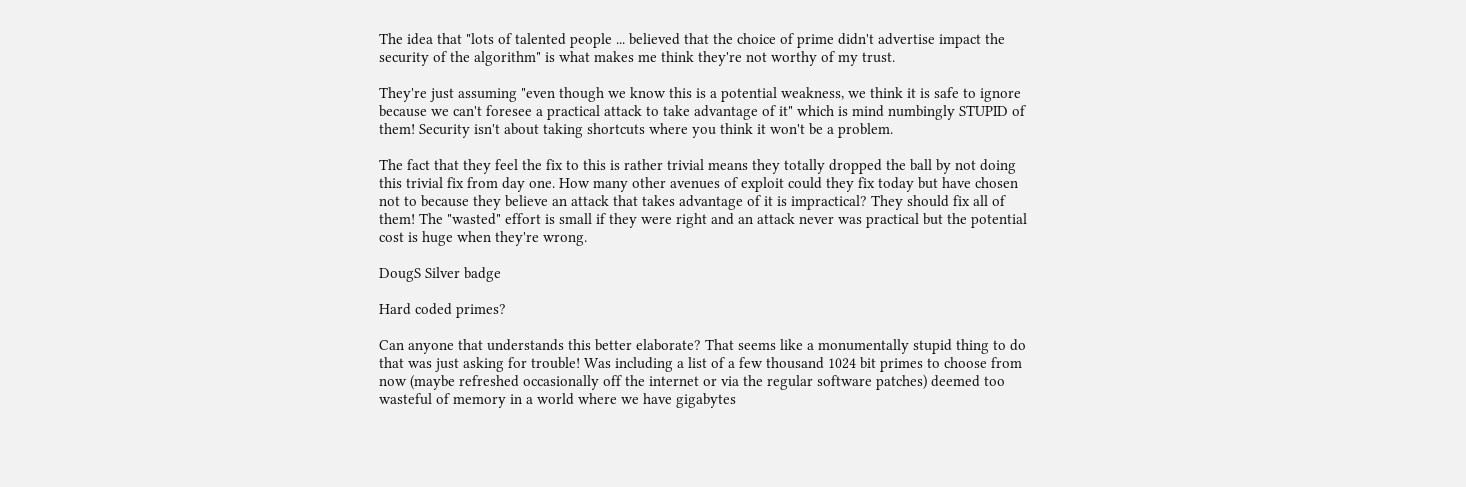The idea that "lots of talented people ... believed that the choice of prime didn't advertise impact the security of the algorithm" is what makes me think they're not worthy of my trust.

They're just assuming "even though we know this is a potential weakness, we think it is safe to ignore because we can't foresee a practical attack to take advantage of it" which is mind numbingly STUPID of them! Security isn't about taking shortcuts where you think it won't be a problem.

The fact that they feel the fix to this is rather trivial means they totally dropped the ball by not doing this trivial fix from day one. How many other avenues of exploit could they fix today but have chosen not to because they believe an attack that takes advantage of it is impractical? They should fix all of them! The "wasted" effort is small if they were right and an attack never was practical but the potential cost is huge when they're wrong.

DougS Silver badge

Hard coded primes?

Can anyone that understands this better elaborate? That seems like a monumentally stupid thing to do that was just asking for trouble! Was including a list of a few thousand 1024 bit primes to choose from now (maybe refreshed occasionally off the internet or via the regular software patches) deemed too wasteful of memory in a world where we have gigabytes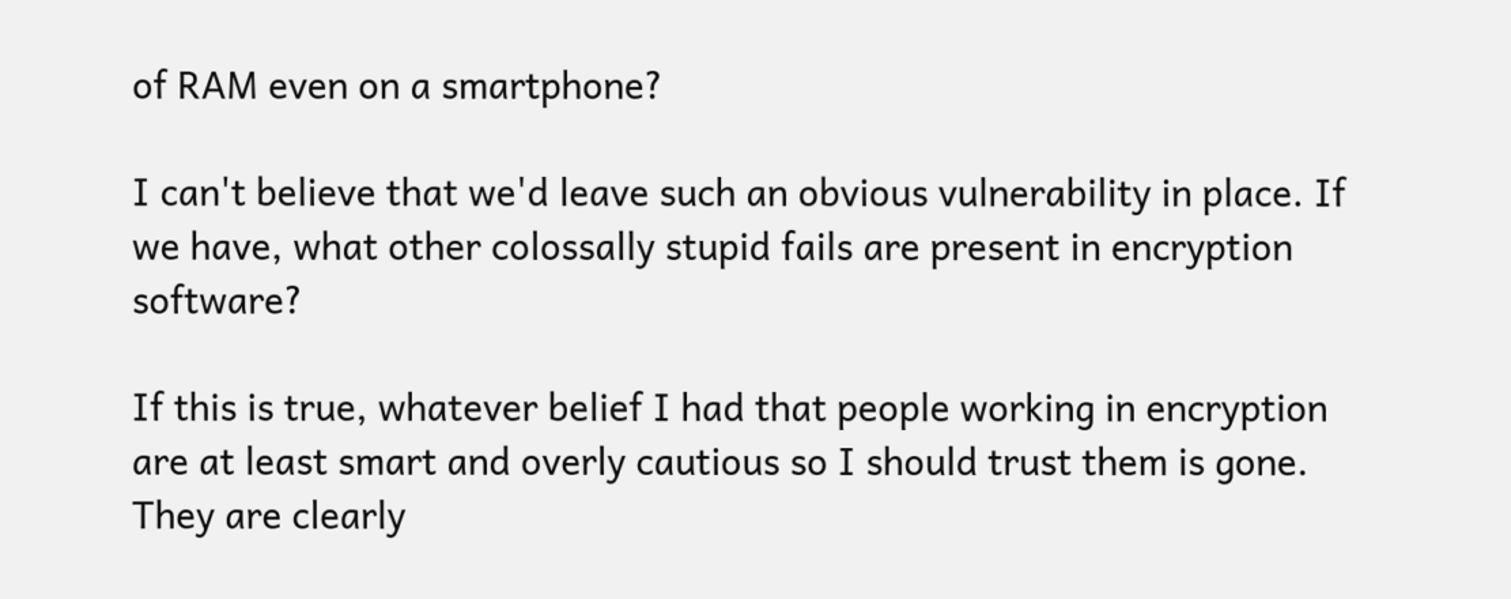of RAM even on a smartphone?

I can't believe that we'd leave such an obvious vulnerability in place. If we have, what other colossally stupid fails are present in encryption software?

If this is true, whatever belief I had that people working in encryption are at least smart and overly cautious so I should trust them is gone. They are clearly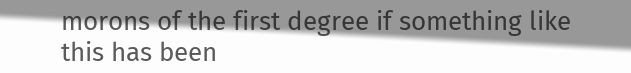morons of the first degree if something like this has been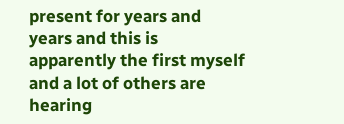present for years and years and this is apparently the first myself and a lot of others are hearing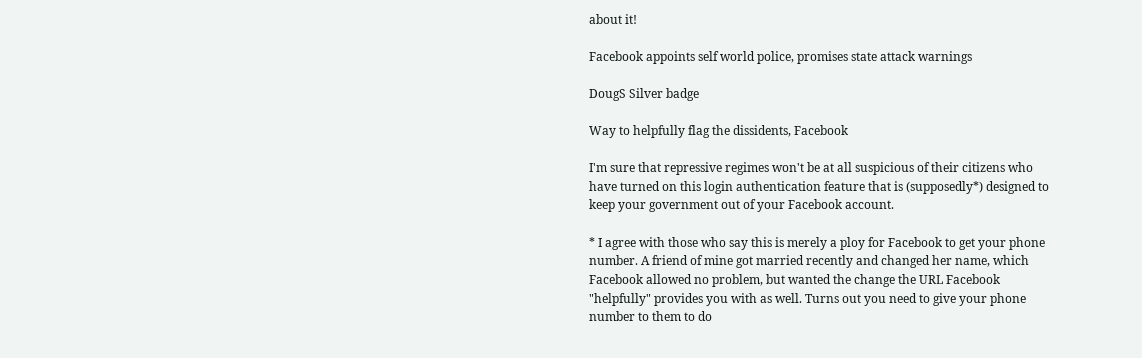about it!

Facebook appoints self world police, promises state attack warnings

DougS Silver badge

Way to helpfully flag the dissidents, Facebook

I'm sure that repressive regimes won't be at all suspicious of their citizens who have turned on this login authentication feature that is (supposedly*) designed to keep your government out of your Facebook account.

* I agree with those who say this is merely a ploy for Facebook to get your phone number. A friend of mine got married recently and changed her name, which Facebook allowed no problem, but wanted the change the URL Facebook "helpfully" provides you with as well. Turns out you need to give your phone number to them to do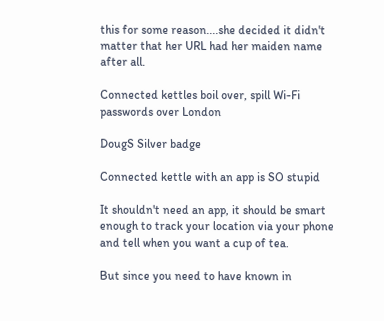this for some reason....she decided it didn't matter that her URL had her maiden name after all.

Connected kettles boil over, spill Wi-Fi passwords over London

DougS Silver badge

Connected kettle with an app is SO stupid

It shouldn't need an app, it should be smart enough to track your location via your phone and tell when you want a cup of tea.

But since you need to have known in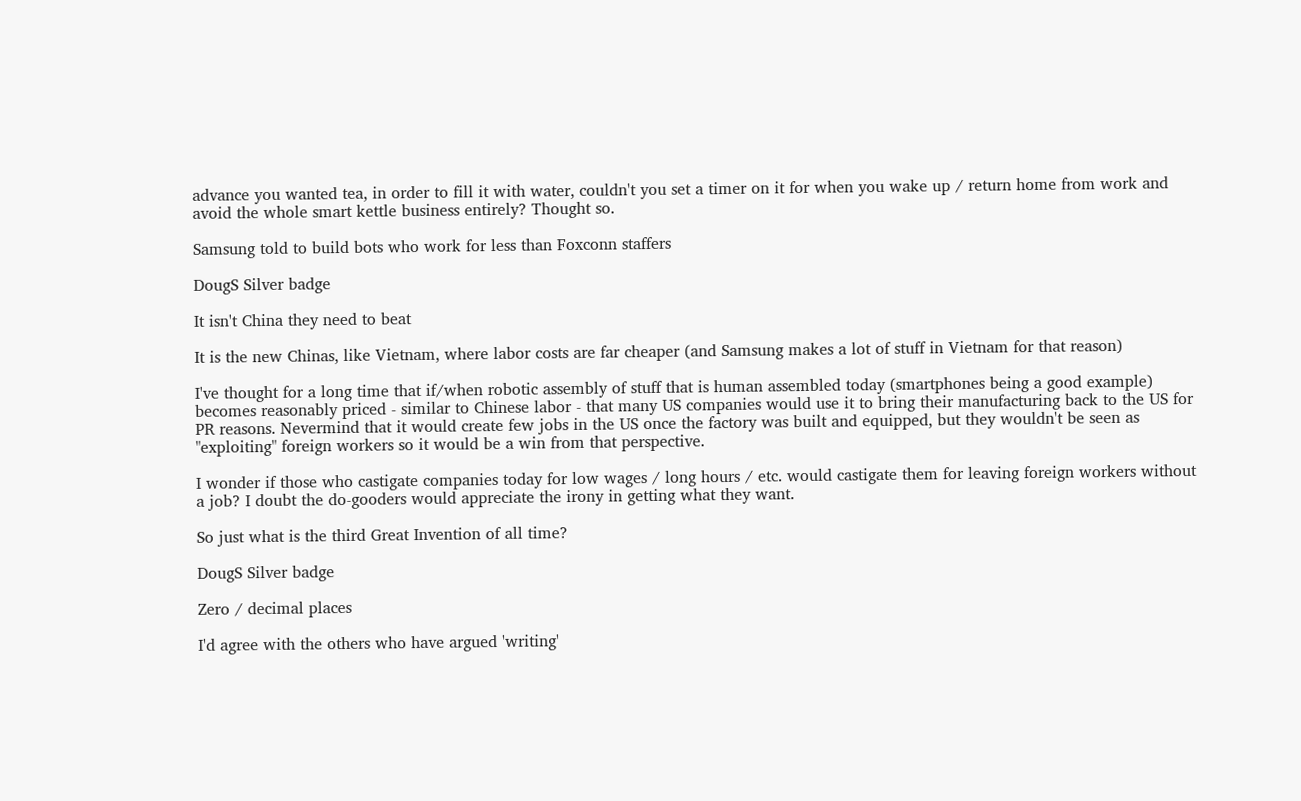advance you wanted tea, in order to fill it with water, couldn't you set a timer on it for when you wake up / return home from work and avoid the whole smart kettle business entirely? Thought so.

Samsung told to build bots who work for less than Foxconn staffers

DougS Silver badge

It isn't China they need to beat

It is the new Chinas, like Vietnam, where labor costs are far cheaper (and Samsung makes a lot of stuff in Vietnam for that reason)

I've thought for a long time that if/when robotic assembly of stuff that is human assembled today (smartphones being a good example) becomes reasonably priced - similar to Chinese labor - that many US companies would use it to bring their manufacturing back to the US for PR reasons. Nevermind that it would create few jobs in the US once the factory was built and equipped, but they wouldn't be seen as "exploiting" foreign workers so it would be a win from that perspective.

I wonder if those who castigate companies today for low wages / long hours / etc. would castigate them for leaving foreign workers without a job? I doubt the do-gooders would appreciate the irony in getting what they want.

So just what is the third Great Invention of all time?

DougS Silver badge

Zero / decimal places

I'd agree with the others who have argued 'writing'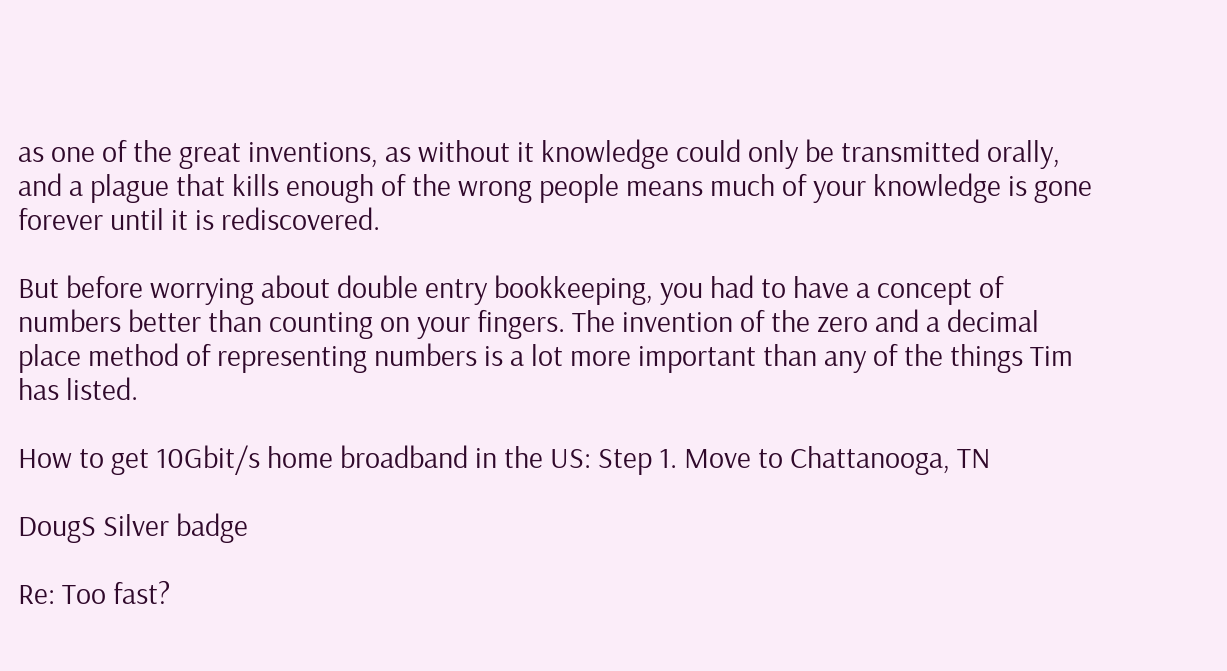as one of the great inventions, as without it knowledge could only be transmitted orally, and a plague that kills enough of the wrong people means much of your knowledge is gone forever until it is rediscovered.

But before worrying about double entry bookkeeping, you had to have a concept of numbers better than counting on your fingers. The invention of the zero and a decimal place method of representing numbers is a lot more important than any of the things Tim has listed.

How to get 10Gbit/s home broadband in the US: Step 1. Move to Chattanooga, TN

DougS Silver badge

Re: Too fast?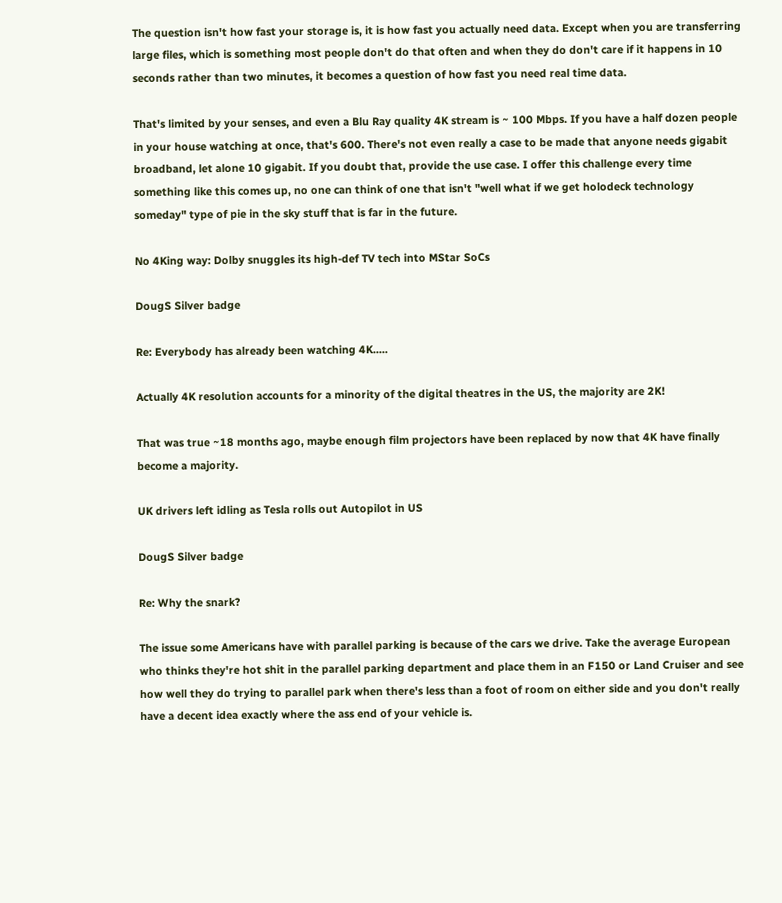The question isn't how fast your storage is, it is how fast you actually need data. Except when you are transferring large files, which is something most people don't do that often and when they do don't care if it happens in 10 seconds rather than two minutes, it becomes a question of how fast you need real time data.

That's limited by your senses, and even a Blu Ray quality 4K stream is ~ 100 Mbps. If you have a half dozen people in your house watching at once, that's 600. There's not even really a case to be made that anyone needs gigabit broadband, let alone 10 gigabit. If you doubt that, provide the use case. I offer this challenge every time something like this comes up, no one can think of one that isn't "well what if we get holodeck technology someday" type of pie in the sky stuff that is far in the future.

No 4King way: Dolby snuggles its high-def TV tech into MStar SoCs

DougS Silver badge

Re: Everybody has already been watching 4K.....

Actually 4K resolution accounts for a minority of the digital theatres in the US, the majority are 2K!

That was true ~18 months ago, maybe enough film projectors have been replaced by now that 4K have finally become a majority.

UK drivers left idling as Tesla rolls out Autopilot in US

DougS Silver badge

Re: Why the snark?

The issue some Americans have with parallel parking is because of the cars we drive. Take the average European who thinks they're hot shit in the parallel parking department and place them in an F150 or Land Cruiser and see how well they do trying to parallel park when there's less than a foot of room on either side and you don't really have a decent idea exactly where the ass end of your vehicle is.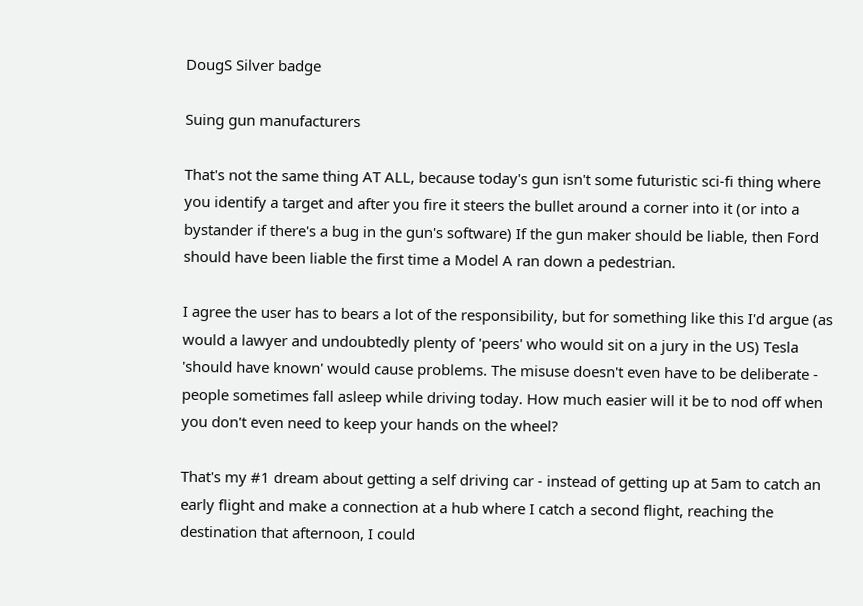DougS Silver badge

Suing gun manufacturers

That's not the same thing AT ALL, because today's gun isn't some futuristic sci-fi thing where you identify a target and after you fire it steers the bullet around a corner into it (or into a bystander if there's a bug in the gun's software) If the gun maker should be liable, then Ford should have been liable the first time a Model A ran down a pedestrian.

I agree the user has to bears a lot of the responsibility, but for something like this I'd argue (as would a lawyer and undoubtedly plenty of 'peers' who would sit on a jury in the US) Tesla 'should have known' would cause problems. The misuse doesn't even have to be deliberate - people sometimes fall asleep while driving today. How much easier will it be to nod off when you don't even need to keep your hands on the wheel?

That's my #1 dream about getting a self driving car - instead of getting up at 5am to catch an early flight and make a connection at a hub where I catch a second flight, reaching the destination that afternoon, I could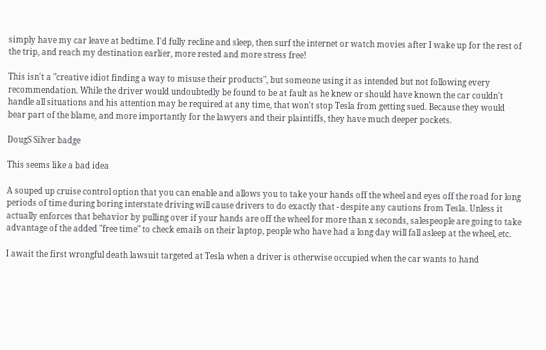simply have my car leave at bedtime. I'd fully recline and sleep, then surf the internet or watch movies after I wake up for the rest of the trip, and reach my destination earlier, more rested and more stress free!

This isn't a "creative idiot finding a way to misuse their products", but someone using it as intended but not following every recommendation. While the driver would undoubtedly be found to be at fault as he knew or should have known the car couldn't handle all situations and his attention may be required at any time, that won't stop Tesla from getting sued. Because they would bear part of the blame, and more importantly for the lawyers and their plaintiffs, they have much deeper pockets.

DougS Silver badge

This seems like a bad idea

A souped up cruise control option that you can enable and allows you to take your hands off the wheel and eyes off the road for long periods of time during boring interstate driving will cause drivers to do exactly that - despite any cautions from Tesla. Unless it actually enforces that behavior by pulling over if your hands are off the wheel for more than x seconds, salespeople are going to take advantage of the added "free time" to check emails on their laptop, people who have had a long day will fall asleep at the wheel, etc.

I await the first wrongful death lawsuit targeted at Tesla when a driver is otherwise occupied when the car wants to hand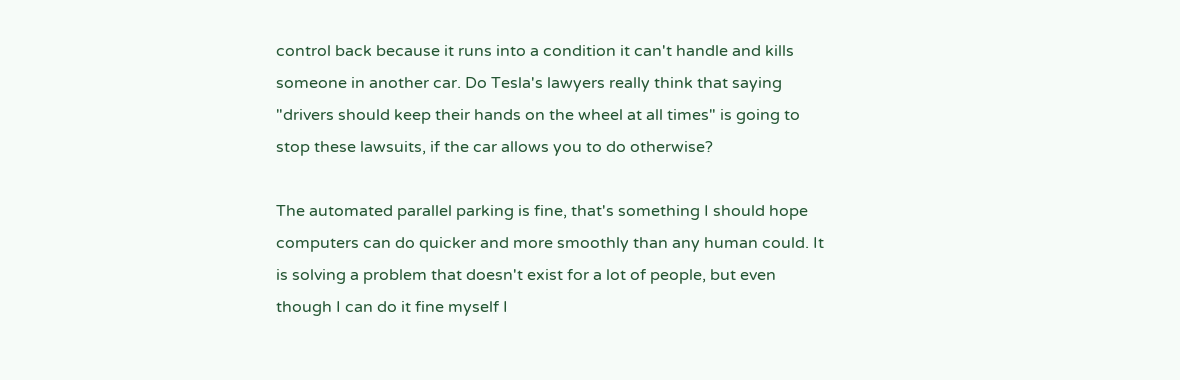control back because it runs into a condition it can't handle and kills someone in another car. Do Tesla's lawyers really think that saying "drivers should keep their hands on the wheel at all times" is going to stop these lawsuits, if the car allows you to do otherwise?

The automated parallel parking is fine, that's something I should hope computers can do quicker and more smoothly than any human could. It is solving a problem that doesn't exist for a lot of people, but even though I can do it fine myself I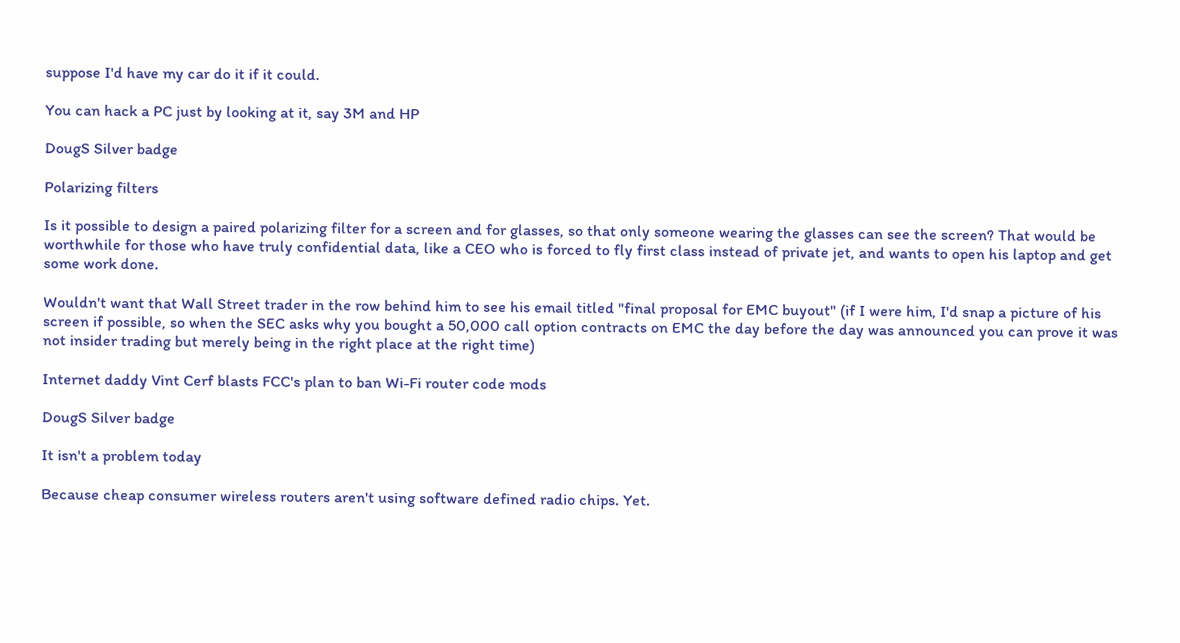suppose I'd have my car do it if it could.

You can hack a PC just by looking at it, say 3M and HP

DougS Silver badge

Polarizing filters

Is it possible to design a paired polarizing filter for a screen and for glasses, so that only someone wearing the glasses can see the screen? That would be worthwhile for those who have truly confidential data, like a CEO who is forced to fly first class instead of private jet, and wants to open his laptop and get some work done.

Wouldn't want that Wall Street trader in the row behind him to see his email titled "final proposal for EMC buyout" (if I were him, I'd snap a picture of his screen if possible, so when the SEC asks why you bought a 50,000 call option contracts on EMC the day before the day was announced you can prove it was not insider trading but merely being in the right place at the right time)

Internet daddy Vint Cerf blasts FCC's plan to ban Wi-Fi router code mods

DougS Silver badge

It isn't a problem today

Because cheap consumer wireless routers aren't using software defined radio chips. Yet.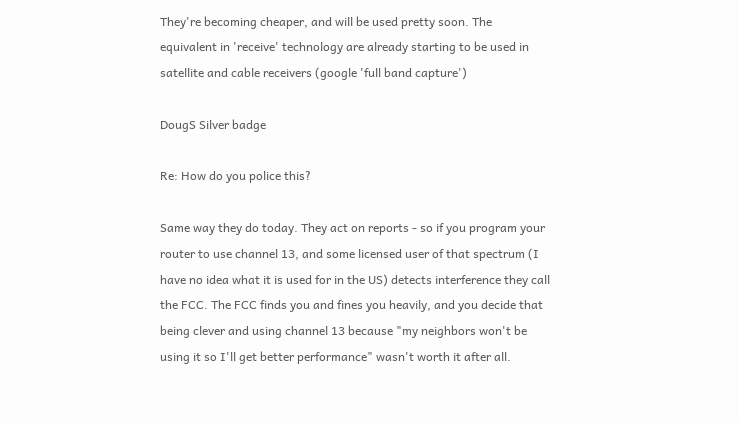They're becoming cheaper, and will be used pretty soon. The equivalent in 'receive' technology are already starting to be used in satellite and cable receivers (google 'full band capture')

DougS Silver badge

Re: How do you police this?

Same way they do today. They act on reports - so if you program your router to use channel 13, and some licensed user of that spectrum (I have no idea what it is used for in the US) detects interference they call the FCC. The FCC finds you and fines you heavily, and you decide that being clever and using channel 13 because "my neighbors won't be using it so I'll get better performance" wasn't worth it after all.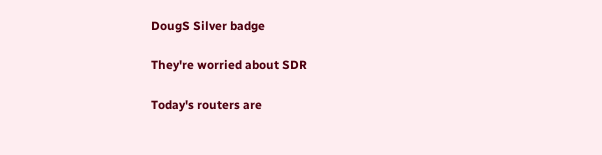DougS Silver badge

They're worried about SDR

Today's routers are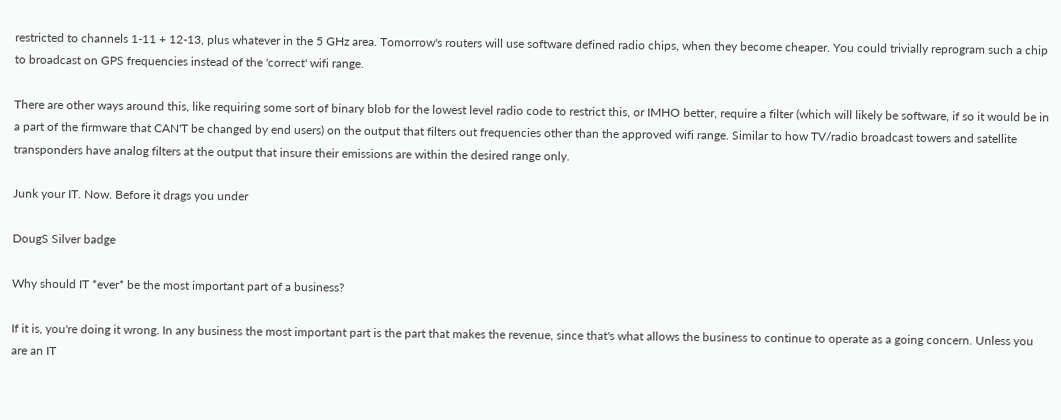restricted to channels 1-11 + 12-13, plus whatever in the 5 GHz area. Tomorrow's routers will use software defined radio chips, when they become cheaper. You could trivially reprogram such a chip to broadcast on GPS frequencies instead of the 'correct' wifi range.

There are other ways around this, like requiring some sort of binary blob for the lowest level radio code to restrict this, or IMHO better, require a filter (which will likely be software, if so it would be in a part of the firmware that CAN'T be changed by end users) on the output that filters out frequencies other than the approved wifi range. Similar to how TV/radio broadcast towers and satellite transponders have analog filters at the output that insure their emissions are within the desired range only.

Junk your IT. Now. Before it drags you under

DougS Silver badge

Why should IT *ever* be the most important part of a business?

If it is, you're doing it wrong. In any business the most important part is the part that makes the revenue, since that's what allows the business to continue to operate as a going concern. Unless you are an IT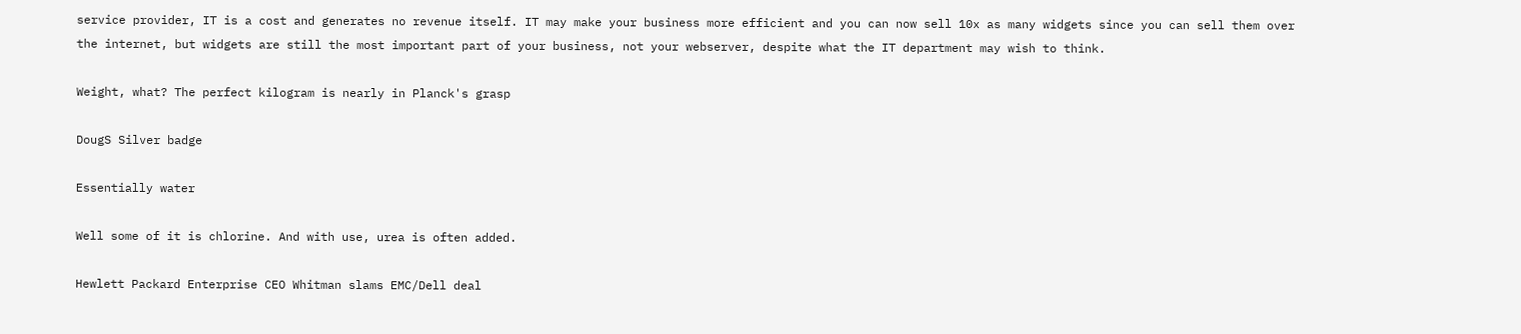service provider, IT is a cost and generates no revenue itself. IT may make your business more efficient and you can now sell 10x as many widgets since you can sell them over the internet, but widgets are still the most important part of your business, not your webserver, despite what the IT department may wish to think.

Weight, what? The perfect kilogram is nearly in Planck's grasp

DougS Silver badge

Essentially water

Well some of it is chlorine. And with use, urea is often added.

Hewlett Packard Enterprise CEO Whitman slams EMC/Dell deal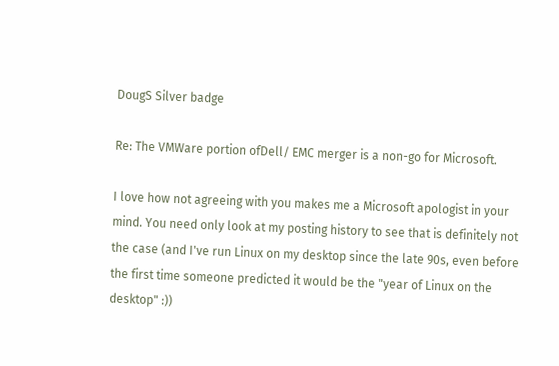DougS Silver badge

Re: The VMWare portion ofDell/ EMC merger is a non-go for Microsoft.

I love how not agreeing with you makes me a Microsoft apologist in your mind. You need only look at my posting history to see that is definitely not the case (and I've run Linux on my desktop since the late 90s, even before the first time someone predicted it would be the "year of Linux on the desktop" :))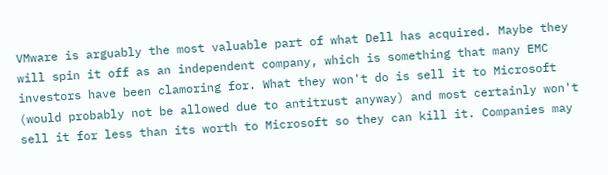VMware is arguably the most valuable part of what Dell has acquired. Maybe they will spin it off as an independent company, which is something that many EMC investors have been clamoring for. What they won't do is sell it to Microsoft (would probably not be allowed due to antitrust anyway) and most certainly won't sell it for less than its worth to Microsoft so they can kill it. Companies may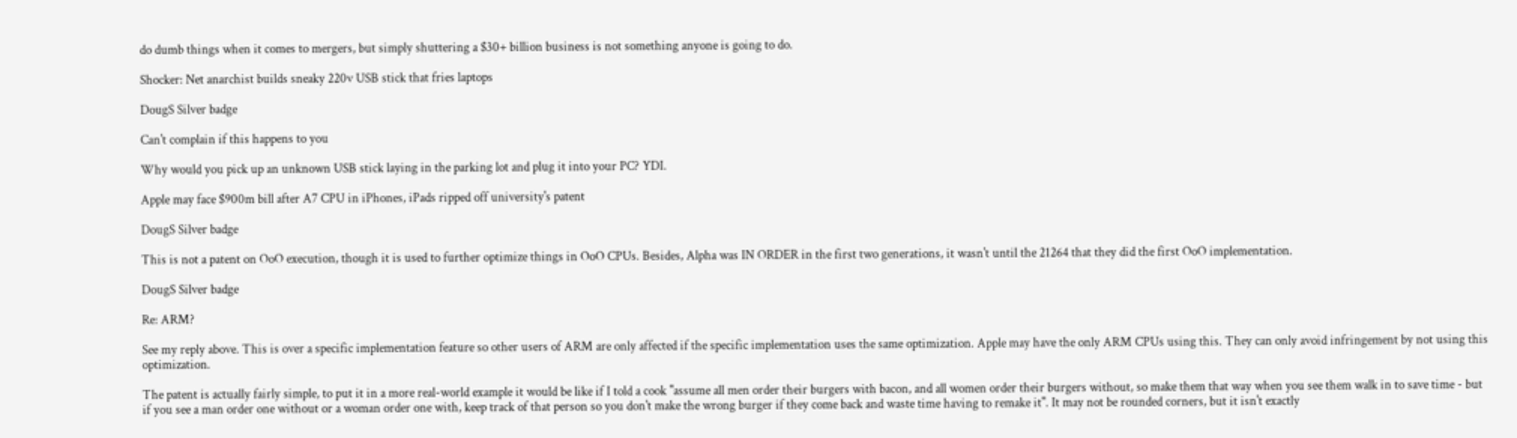do dumb things when it comes to mergers, but simply shuttering a $30+ billion business is not something anyone is going to do.

Shocker: Net anarchist builds sneaky 220v USB stick that fries laptops

DougS Silver badge

Can't complain if this happens to you

Why would you pick up an unknown USB stick laying in the parking lot and plug it into your PC? YDI.

Apple may face $900m bill after A7 CPU in iPhones, iPads ripped off university's patent

DougS Silver badge

This is not a patent on OoO execution, though it is used to further optimize things in OoO CPUs. Besides, Alpha was IN ORDER in the first two generations, it wasn't until the 21264 that they did the first OoO implementation.

DougS Silver badge

Re: ARM?

See my reply above. This is over a specific implementation feature so other users of ARM are only affected if the specific implementation uses the same optimization. Apple may have the only ARM CPUs using this. They can only avoid infringement by not using this optimization.

The patent is actually fairly simple, to put it in a more real-world example it would be like if I told a cook "assume all men order their burgers with bacon, and all women order their burgers without, so make them that way when you see them walk in to save time - but if you see a man order one without or a woman order one with, keep track of that person so you don't make the wrong burger if they come back and waste time having to remake it". It may not be rounded corners, but it isn't exactly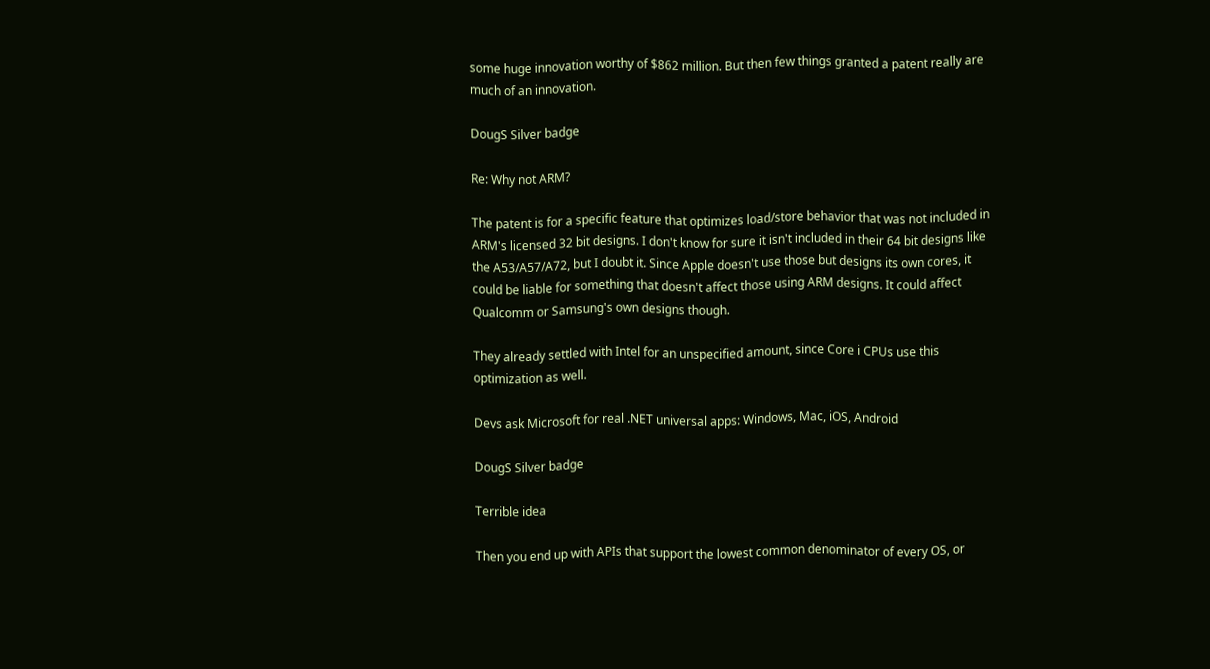some huge innovation worthy of $862 million. But then few things granted a patent really are much of an innovation.

DougS Silver badge

Re: Why not ARM?

The patent is for a specific feature that optimizes load/store behavior that was not included in ARM's licensed 32 bit designs. I don't know for sure it isn't included in their 64 bit designs like the A53/A57/A72, but I doubt it. Since Apple doesn't use those but designs its own cores, it could be liable for something that doesn't affect those using ARM designs. It could affect Qualcomm or Samsung's own designs though.

They already settled with Intel for an unspecified amount, since Core i CPUs use this optimization as well.

Devs ask Microsoft for real .NET universal apps: Windows, Mac, iOS, Android

DougS Silver badge

Terrible idea

Then you end up with APIs that support the lowest common denominator of every OS, or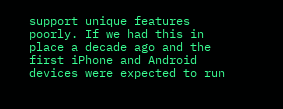support unique features poorly. If we had this in place a decade ago and the first iPhone and Android devices were expected to run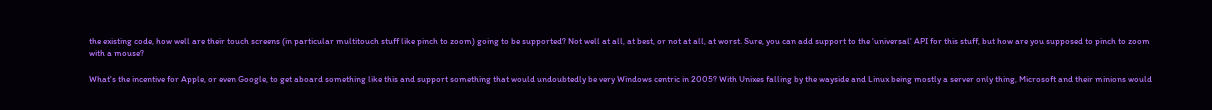the existing code, how well are their touch screens (in particular multitouch stuff like pinch to zoom) going to be supported? Not well at all, at best, or not at all, at worst. Sure, you can add support to the 'universal' API for this stuff, but how are you supposed to pinch to zoom with a mouse?

What's the incentive for Apple, or even Google, to get aboard something like this and support something that would undoubtedly be very Windows centric in 2005? With Unixes falling by the wayside and Linux being mostly a server only thing, Microsoft and their minions would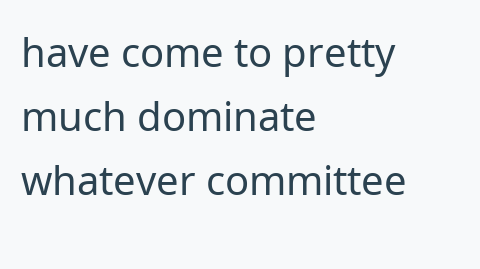have come to pretty much dominate whatever committee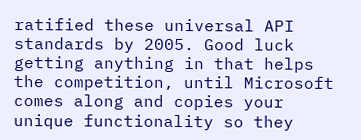ratified these universal API standards by 2005. Good luck getting anything in that helps the competition, until Microsoft comes along and copies your unique functionality so they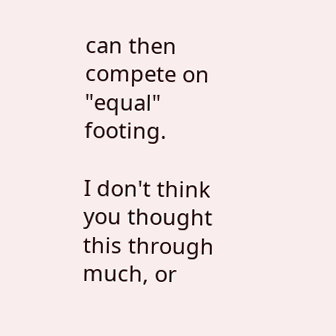can then compete on "equal" footing.

I don't think you thought this through much, or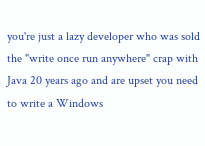you're just a lazy developer who was sold the "write once run anywhere" crap with Java 20 years ago and are upset you need to write a Windows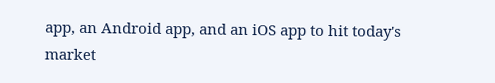app, an Android app, and an iOS app to hit today's market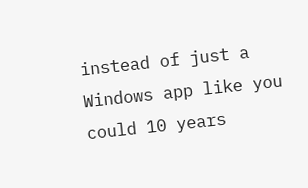instead of just a Windows app like you could 10 years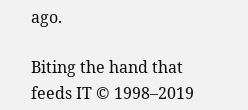ago.

Biting the hand that feeds IT © 1998–2019